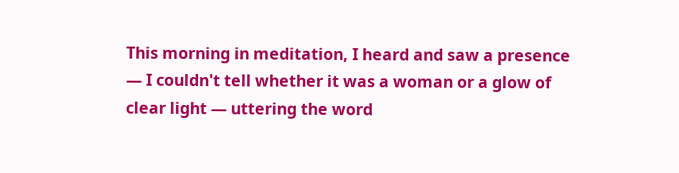This morning in meditation, I heard and saw a presence — I couldn't tell whether it was a woman or a glow of clear light — uttering the word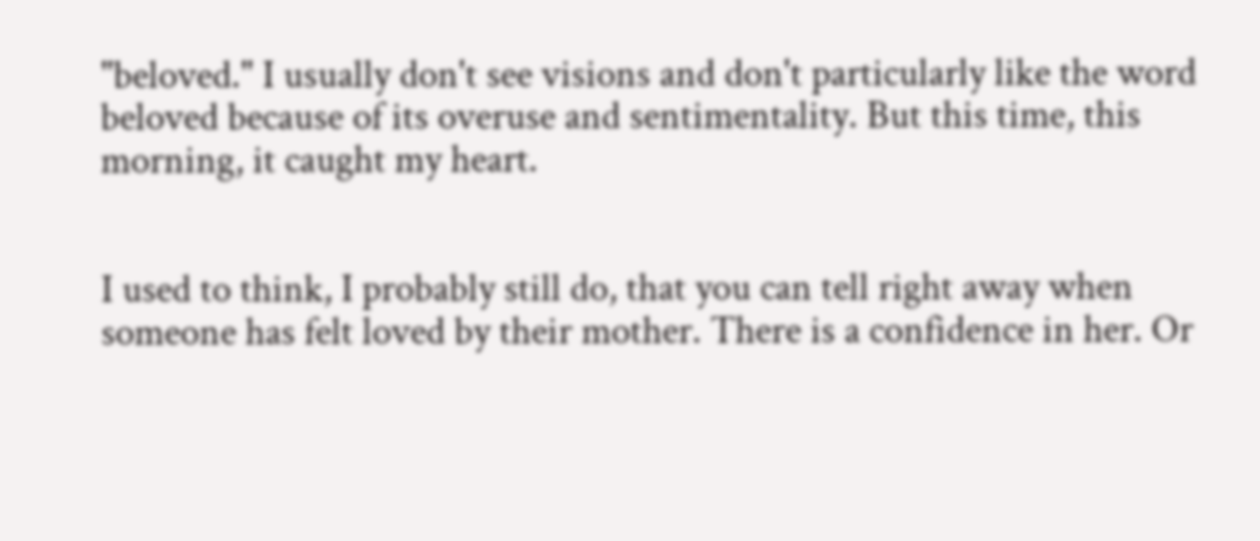"beloved." I usually don't see visions and don't particularly like the word beloved because of its overuse and sentimentality. But this time, this morning, it caught my heart.


I used to think, I probably still do, that you can tell right away when someone has felt loved by their mother. There is a confidence in her. Or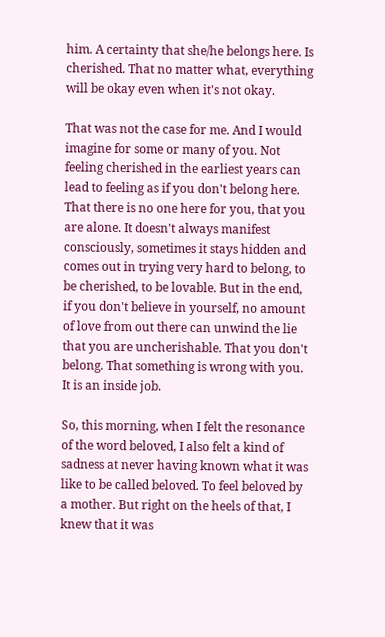him. A certainty that she/he belongs here. Is cherished. That no matter what, everything will be okay even when it's not okay.

That was not the case for me. And I would imagine for some or many of you. Not feeling cherished in the earliest years can lead to feeling as if you don't belong here. That there is no one here for you, that you are alone. It doesn't always manifest consciously, sometimes it stays hidden and comes out in trying very hard to belong, to be cherished, to be lovable. But in the end, if you don't believe in yourself, no amount of love from out there can unwind the lie that you are uncherishable. That you don't belong. That something is wrong with you. It is an inside job.

So, this morning, when I felt the resonance of the word beloved, I also felt a kind of sadness at never having known what it was like to be called beloved. To feel beloved by a mother. But right on the heels of that, I knew that it was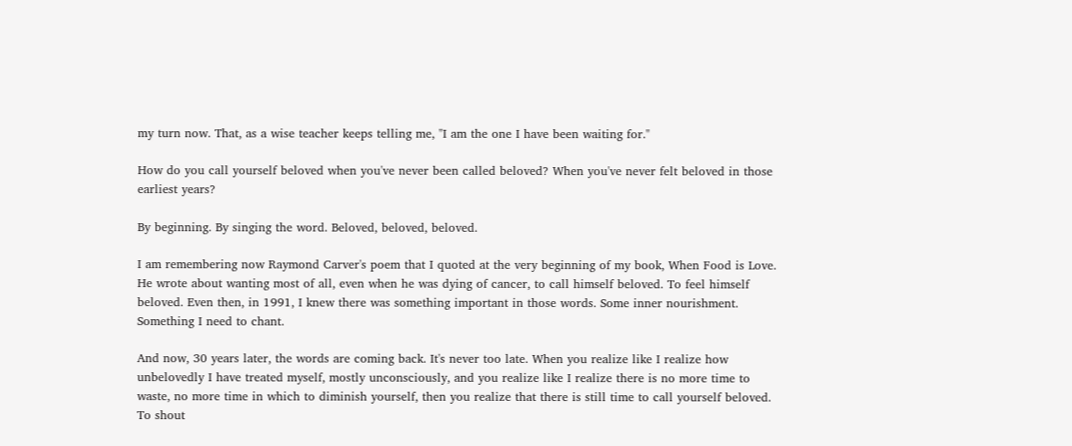my turn now. That, as a wise teacher keeps telling me, "I am the one I have been waiting for."

How do you call yourself beloved when you've never been called beloved? When you've never felt beloved in those earliest years?

By beginning. By singing the word. Beloved, beloved, beloved.

I am remembering now Raymond Carver's poem that I quoted at the very beginning of my book, When Food is Love. He wrote about wanting most of all, even when he was dying of cancer, to call himself beloved. To feel himself beloved. Even then, in 1991, I knew there was something important in those words. Some inner nourishment. Something I need to chant.

And now, 30 years later, the words are coming back. It's never too late. When you realize like I realize how unbelovedly I have treated myself, mostly unconsciously, and you realize like I realize there is no more time to waste, no more time in which to diminish yourself, then you realize that there is still time to call yourself beloved. To shout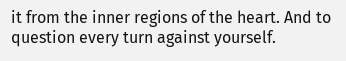it from the inner regions of the heart. And to question every turn against yourself.